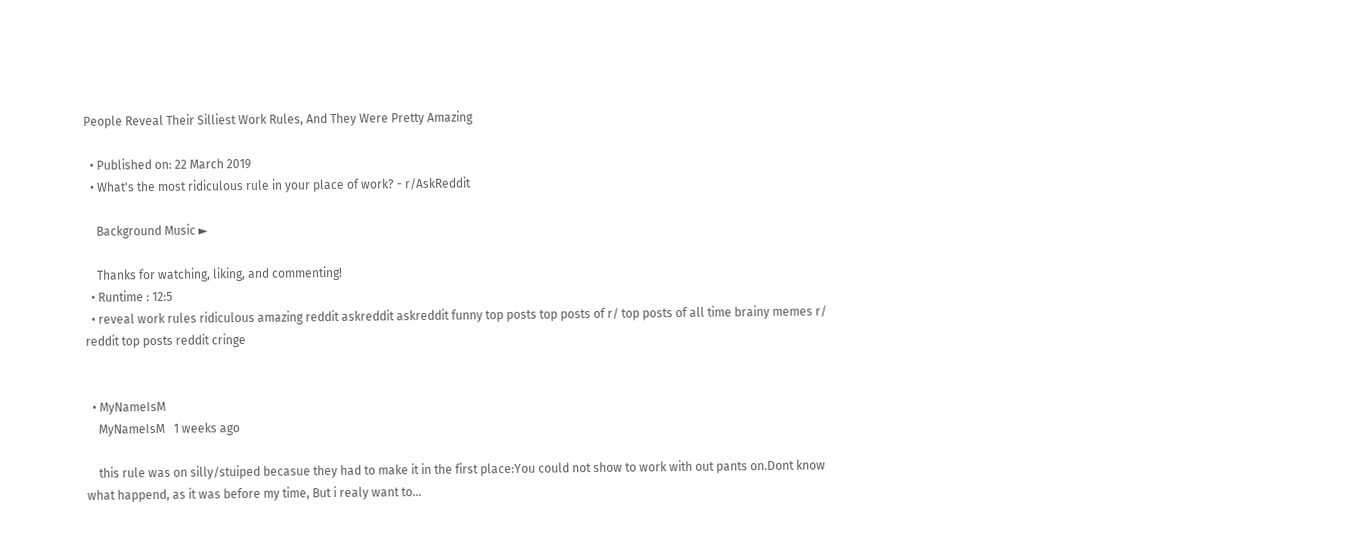People Reveal Their Silliest Work Rules, And They Were Pretty Amazing

  • Published on: 22 March 2019
  • What's the most ridiculous rule in your place of work? - r/AskReddit

    Background Music ►

    Thanks for watching, liking, and commenting!
  • Runtime : 12:5
  • reveal work rules ridiculous amazing reddit askreddit askreddit funny top posts top posts of r/ top posts of all time brainy memes r/ reddit top posts reddit cringe


  • MyNameIsM
    MyNameIsM   1 weeks ago

    this rule was on silly/stuiped becasue they had to make it in the first place:You could not show to work with out pants on.Dont know what happend, as it was before my time, But i realy want to...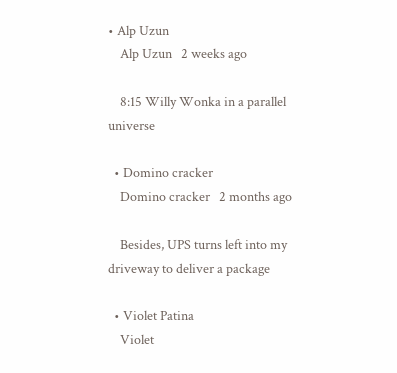• Alp Uzun
    Alp Uzun   2 weeks ago

    8:15 Willy Wonka in a parallel universe

  • Domino cracker
    Domino cracker   2 months ago

    Besides, UPS turns left into my driveway to deliver a package

  • Violet Patina
    Violet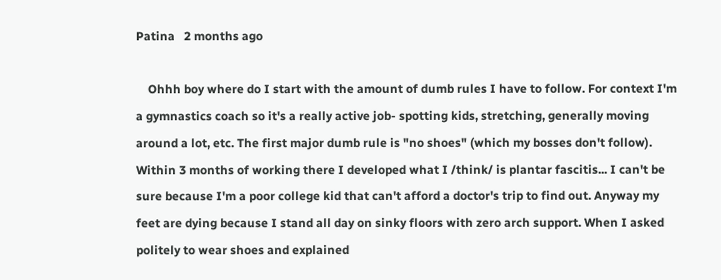Patina   2 months ago

    Ohhh boy where do I start with the amount of dumb rules I have to follow. For context I'm a gymnastics coach so it's a really active job- spotting kids, stretching, generally moving around a lot, etc. The first major dumb rule is "no shoes" (which my bosses don't follow). Within 3 months of working there I developed what I /think/ is plantar fascitis... I can't be sure because I'm a poor college kid that can't afford a doctor's trip to find out. Anyway my feet are dying because I stand all day on sinky floors with zero arch support. When I asked politely to wear shoes and explained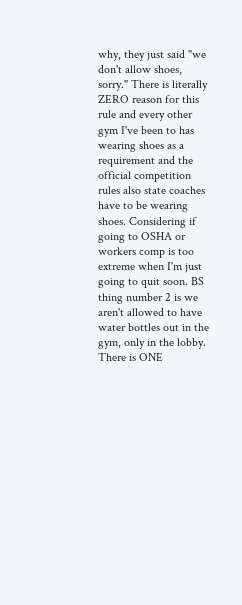why, they just said "we don't allow shoes, sorry." There is literally ZERO reason for this rule and every other gym I've been to has wearing shoes as a requirement and the official competition rules also state coaches have to be wearing shoes. Considering if going to OSHA or workers comp is too extreme when I'm just going to quit soon. BS thing number 2 is we aren't allowed to have water bottles out in the gym, only in the lobby. There is ONE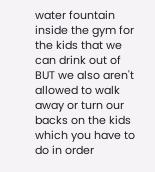water fountain inside the gym for the kids that we can drink out of BUT we also aren't allowed to walk away or turn our backs on the kids which you have to do in order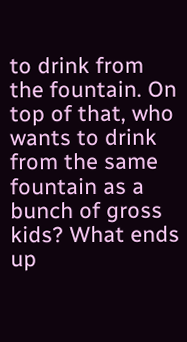to drink from the fountain. On top of that, who wants to drink from the same fountain as a bunch of gross kids? What ends up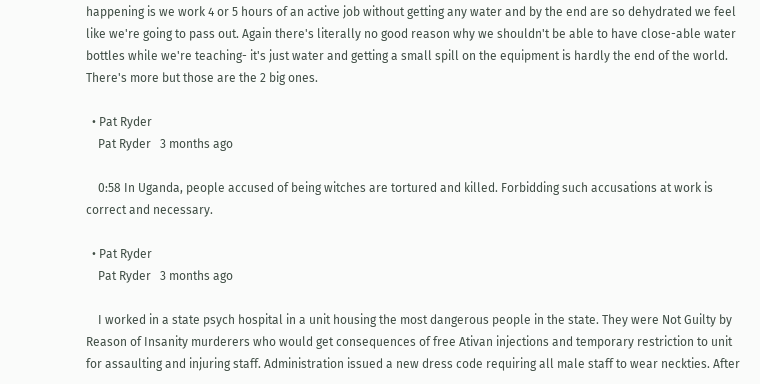happening is we work 4 or 5 hours of an active job without getting any water and by the end are so dehydrated we feel like we're going to pass out. Again there's literally no good reason why we shouldn't be able to have close-able water bottles while we're teaching- it's just water and getting a small spill on the equipment is hardly the end of the world. There's more but those are the 2 big ones.

  • Pat Ryder
    Pat Ryder   3 months ago

    0:58 In Uganda, people accused of being witches are tortured and killed. Forbidding such accusations at work is correct and necessary.

  • Pat Ryder
    Pat Ryder   3 months ago

    I worked in a state psych hospital in a unit housing the most dangerous people in the state. They were Not Guilty by Reason of Insanity murderers who would get consequences of free Ativan injections and temporary restriction to unit for assaulting and injuring staff. Administration issued a new dress code requiring all male staff to wear neckties. After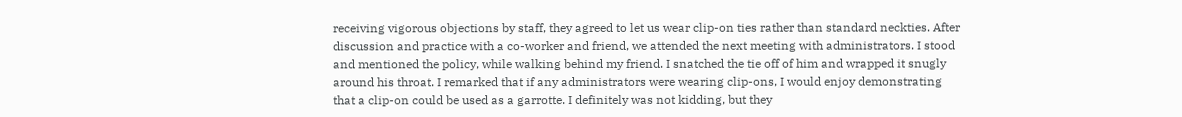receiving vigorous objections by staff, they agreed to let us wear clip-on ties rather than standard neckties. After discussion and practice with a co-worker and friend, we attended the next meeting with administrators. I stood and mentioned the policy, while walking behind my friend. I snatched the tie off of him and wrapped it snugly around his throat. I remarked that if any administrators were wearing clip-ons, I would enjoy demonstrating that a clip-on could be used as a garrotte. I definitely was not kidding, but they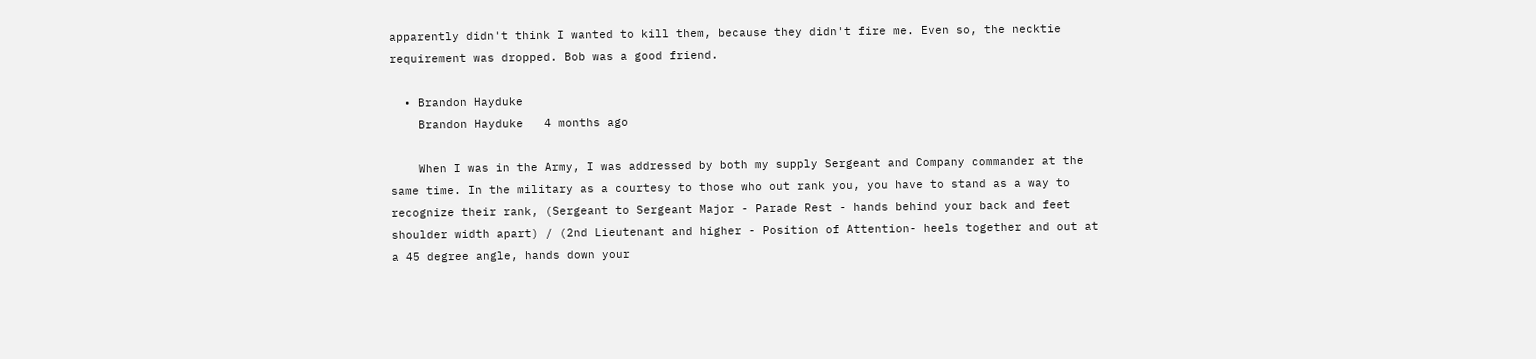apparently didn't think I wanted to kill them, because they didn't fire me. Even so, the necktie requirement was dropped. Bob was a good friend.

  • Brandon Hayduke
    Brandon Hayduke   4 months ago

    When I was in the Army, I was addressed by both my supply Sergeant and Company commander at the same time. In the military as a courtesy to those who out rank you, you have to stand as a way to recognize their rank, (Sergeant to Sergeant Major - Parade Rest - hands behind your back and feet shoulder width apart) / (2nd Lieutenant and higher - Position of Attention- heels together and out at a 45 degree angle, hands down your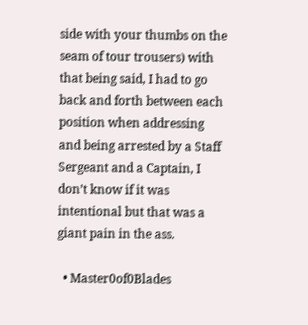side with your thumbs on the seam of tour trousers) with that being said, I had to go back and forth between each position when addressing and being arrested by a Staff Sergeant and a Captain, I don’t know if it was intentional but that was a giant pain in the ass.

  • Master0of0Blades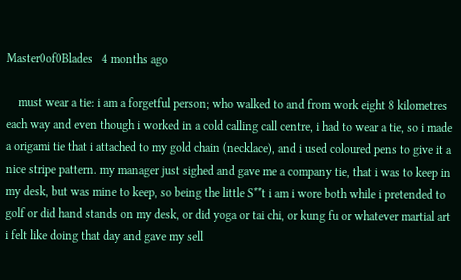Master0of0Blades   4 months ago

    must wear a tie: i am a forgetful person; who walked to and from work eight 8 kilometres each way and even though i worked in a cold calling call centre, i had to wear a tie, so i made a origami tie that i attached to my gold chain (necklace), and i used coloured pens to give it a nice stripe pattern. my manager just sighed and gave me a company tie, that i was to keep in my desk, but was mine to keep, so being the little S**t i am i wore both while i pretended to golf or did hand stands on my desk, or did yoga or tai chi, or kung fu or whatever martial art i felt like doing that day and gave my sell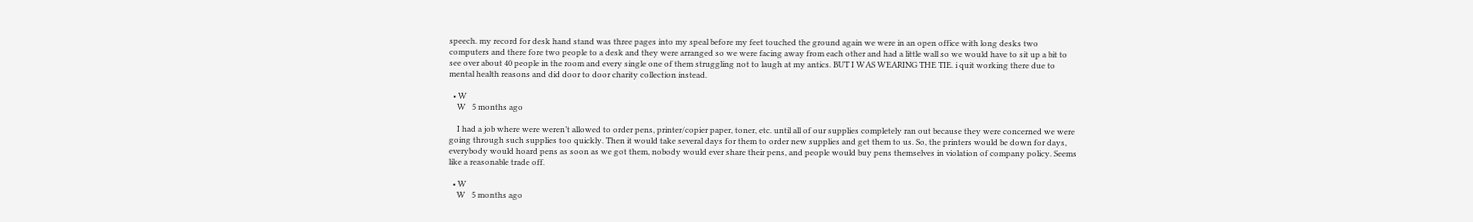speech. my record for desk hand stand was three pages into my speal before my feet touched the ground again we were in an open office with long desks two computers and there fore two people to a desk and they were arranged so we were facing away from each other and had a little wall so we would have to sit up a bit to see over about 40 people in the room and every single one of them struggling not to laugh at my antics. BUT I WAS WEARING THE TIE. i quit working there due to mental health reasons and did door to door charity collection instead.

  • W
    W   5 months ago

    I had a job where were weren’t allowed to order pens, printer/copier paper, toner, etc. until all of our supplies completely ran out because they were concerned we were going through such supplies too quickly. Then it would take several days for them to order new supplies and get them to us. So, the printers would be down for days, everybody would hoard pens as soon as we got them, nobody would ever share their pens, and people would buy pens themselves in violation of company policy. Seems like a reasonable trade off.

  • W
    W   5 months ago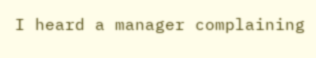I heard a manager complaining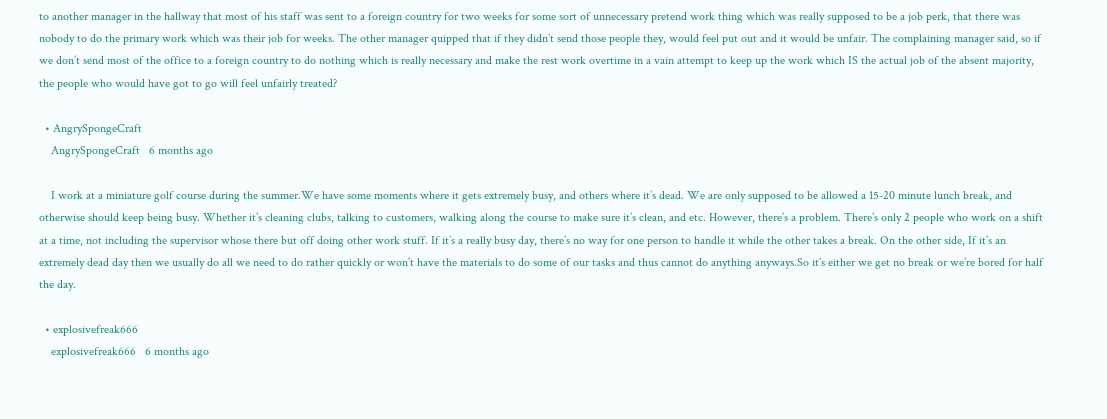to another manager in the hallway that most of his staff was sent to a foreign country for two weeks for some sort of unnecessary pretend work thing which was really supposed to be a job perk, that there was nobody to do the primary work which was their job for weeks. The other manager quipped that if they didn’t send those people they, would feel put out and it would be unfair. The complaining manager said, so if we don’t send most of the office to a foreign country to do nothing which is really necessary and make the rest work overtime in a vain attempt to keep up the work which IS the actual job of the absent majority, the people who would have got to go will feel unfairly treated?

  • AngrySpongeCraft
    AngrySpongeCraft   6 months ago

    I work at a miniature golf course during the summer.We have some moments where it gets extremely busy, and others where it’s dead. We are only supposed to be allowed a 15-20 minute lunch break, and otherwise should keep being busy. Whether it’s cleaning clubs, talking to customers, walking along the course to make sure it’s clean, and etc. However, there’s a problem. There’s only 2 people who work on a shift at a time, not including the supervisor whose there but off doing other work stuff. If it’s a really busy day, there’s no way for one person to handle it while the other takes a break. On the other side, If it’s an extremely dead day then we usually do all we need to do rather quickly or won’t have the materials to do some of our tasks and thus cannot do anything anyways.So it’s either we get no break or we’re bored for half the day.

  • explosivefreak666
    explosivefreak666   6 months ago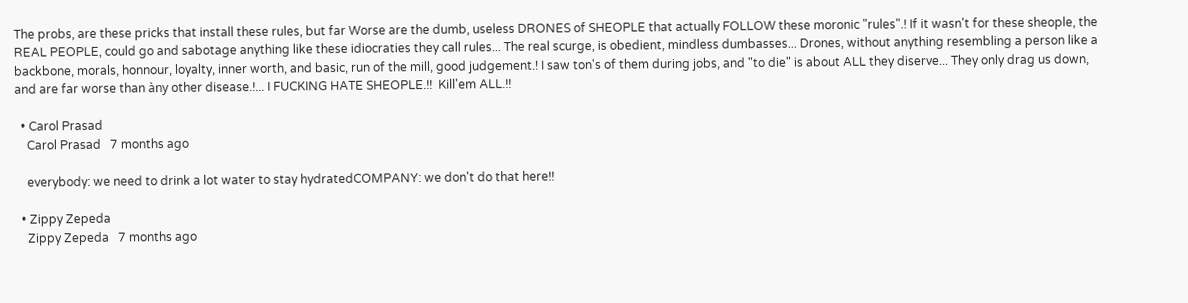The probs, are these pricks that install these rules, but far Worse are the dumb, useless DRONES of SHEOPLE that actually FOLLOW these moronic "rules".! If it wasn't for these sheople, the REAL PEOPLE, could go and sabotage anything like these idiocraties they call rules... The real scurge, is obedient, mindless dumbasses... Drones, without anything resembling a person like a backbone, morals, honnour, loyalty, inner worth, and basic, run of the mill, good judgement.! I saw ton's of them during jobs, and "to die" is about ALL they diserve... They only drag us down, and are far worse than àny other disease.!... I FUCKING HATE SHEOPLE.!!  Kill'em ALL.!!

  • Carol Prasad
    Carol Prasad   7 months ago

    everybody: we need to drink a lot water to stay hydratedCOMPANY: we don't do that here!!

  • Zippy Zepeda
    Zippy Zepeda   7 months ago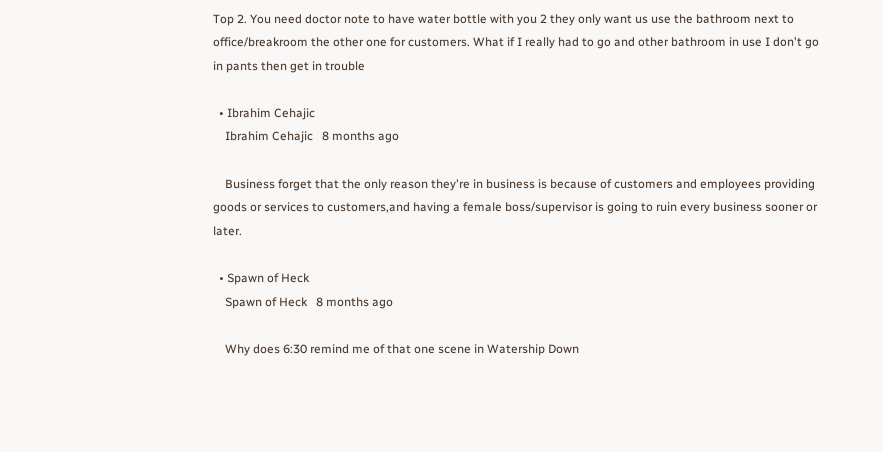Top 2. You need doctor note to have water bottle with you 2 they only want us use the bathroom next to office/breakroom the other one for customers. What if I really had to go and other bathroom in use I don't go in pants then get in trouble

  • Ibrahim Cehajic
    Ibrahim Cehajic   8 months ago

    Business forget that the only reason they're in business is because of customers and employees providing goods or services to customers,and having a female boss/supervisor is going to ruin every business sooner or later.

  • Spawn of Heck
    Spawn of Heck   8 months ago

    Why does 6:30 remind me of that one scene in Watership Down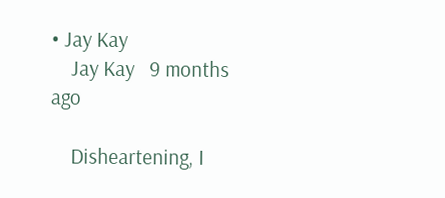• Jay Kay
    Jay Kay   9 months ago

    Disheartening, I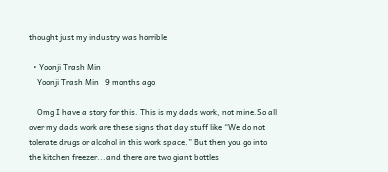thought just my industry was horrible

  • Yoonji Trash Min
    Yoonji Trash Min   9 months ago

    Omg I have a story for this. This is my dads work, not mine.So all over my dads work are these signs that day stuff like “We do not tolerate drugs or alcohol in this work space.” But then you go into the kitchen freezer...and there are two giant bottles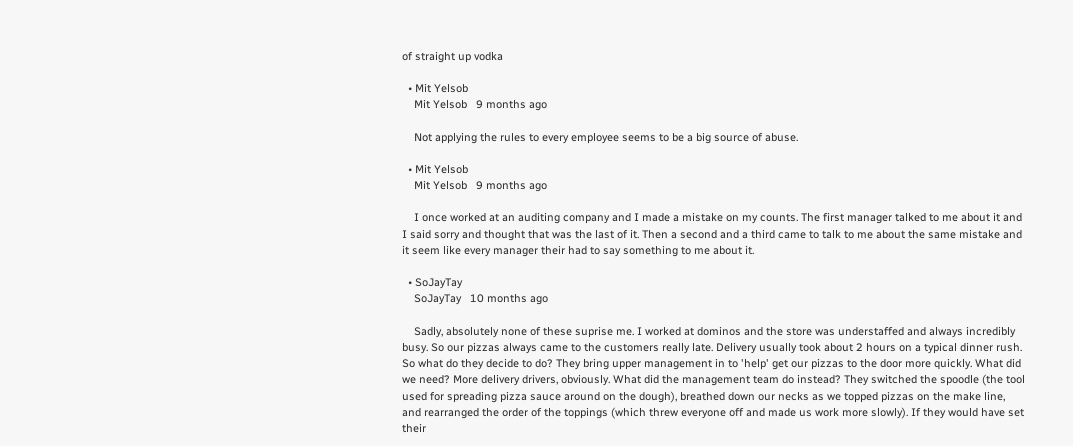of straight up vodka

  • Mit Yelsob
    Mit Yelsob   9 months ago

    Not applying the rules to every employee seems to be a big source of abuse.

  • Mit Yelsob
    Mit Yelsob   9 months ago

    I once worked at an auditing company and I made a mistake on my counts. The first manager talked to me about it and I said sorry and thought that was the last of it. Then a second and a third came to talk to me about the same mistake and it seem like every manager their had to say something to me about it.

  • SoJayTay
    SoJayTay   10 months ago

    Sadly, absolutely none of these suprise me. I worked at dominos and the store was understaffed and always incredibly busy. So our pizzas always came to the customers really late. Delivery usually took about 2 hours on a typical dinner rush. So what do they decide to do? They bring upper management in to 'help' get our pizzas to the door more quickly. What did we need? More delivery drivers, obviously. What did the management team do instead? They switched the spoodle (the tool used for spreading pizza sauce around on the dough), breathed down our necks as we topped pizzas on the make line, and rearranged the order of the toppings (which threw everyone off and made us work more slowly). If they would have set their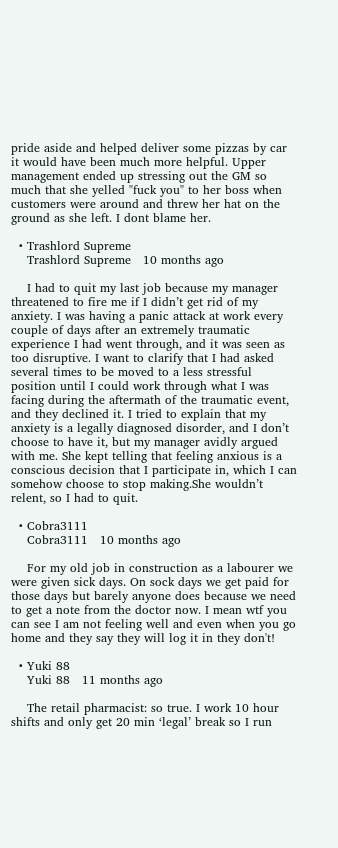pride aside and helped deliver some pizzas by car it would have been much more helpful. Upper management ended up stressing out the GM so much that she yelled "fuck you" to her boss when customers were around and threw her hat on the ground as she left. I dont blame her.

  • Trashlord Supreme
    Trashlord Supreme   10 months ago

    I had to quit my last job because my manager threatened to fire me if I didn’t get rid of my anxiety. I was having a panic attack at work every couple of days after an extremely traumatic experience I had went through, and it was seen as too disruptive. I want to clarify that I had asked several times to be moved to a less stressful position until I could work through what I was facing during the aftermath of the traumatic event, and they declined it. I tried to explain that my anxiety is a legally diagnosed disorder, and I don’t choose to have it, but my manager avidly argued with me. She kept telling that feeling anxious is a conscious decision that I participate in, which I can somehow choose to stop making.She wouldn’t relent, so I had to quit.

  • Cobra3111
    Cobra3111   10 months ago

    For my old job in construction as a labourer we were given sick days. On sock days we get paid for those days but barely anyone does because we need to get a note from the doctor now. I mean wtf you can see I am not feeling well and even when you go home and they say they will log it in they don't!

  • Yuki 88
    Yuki 88   11 months ago

    The retail pharmacist: so true. I work 10 hour shifts and only get 20 min ‘legal’ break so I run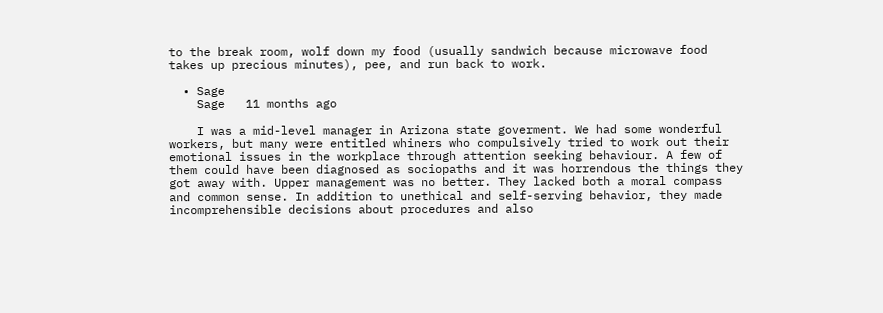to the break room, wolf down my food (usually sandwich because microwave food takes up precious minutes), pee, and run back to work.

  • Sage
    Sage   11 months ago

    I was a mid-level manager in Arizona state goverment. We had some wonderful workers, but many were entitled whiners who compulsively tried to work out their emotional issues in the workplace through attention seeking behaviour. A few of them could have been diagnosed as sociopaths and it was horrendous the things they got away with. Upper management was no better. They lacked both a moral compass and common sense. In addition to unethical and self-serving behavior, they made incomprehensible decisions about procedures and also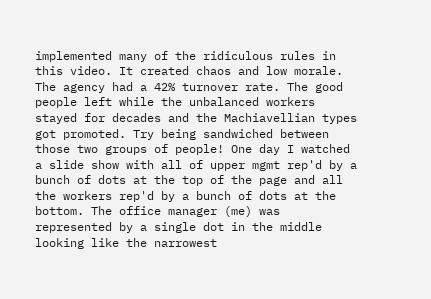implemented many of the ridiculous rules in this video. It created chaos and low morale. The agency had a 42% turnover rate. The good people left while the unbalanced workers stayed for decades and the Machiavellian types got promoted. Try being sandwiched between those two groups of people! One day I watched a slide show with all of upper mgmt rep'd by a bunch of dots at the top of the page and all the workers rep'd by a bunch of dots at the bottom. The office manager (me) was represented by a single dot in the middle looking like the narrowest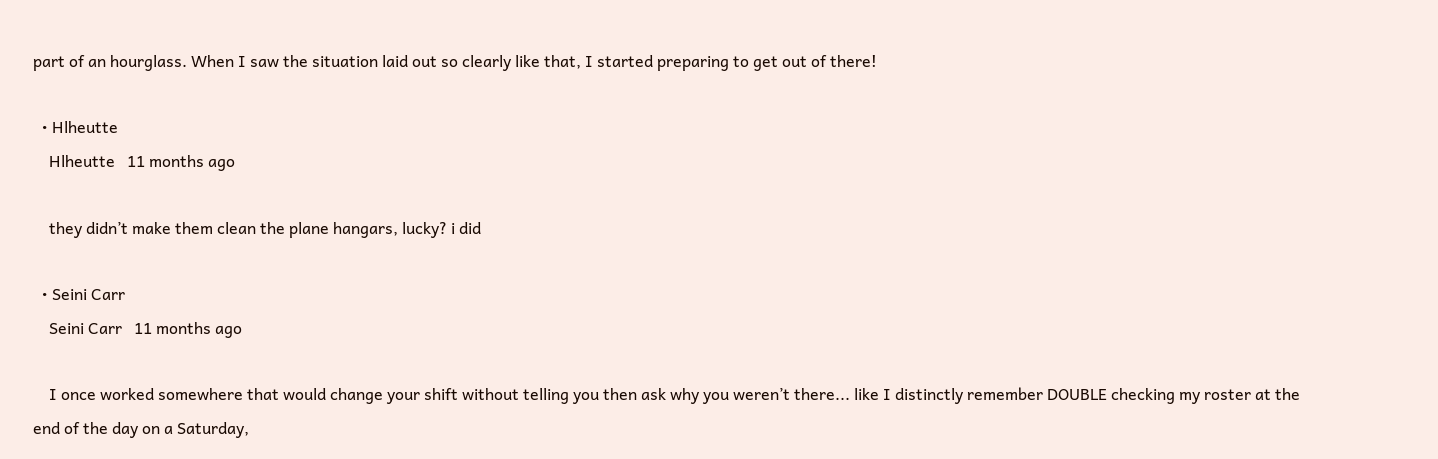part of an hourglass. When I saw the situation laid out so clearly like that, I started preparing to get out of there!

  • Hlheutte
    Hlheutte   11 months ago

    they didn’t make them clean the plane hangars, lucky? i did

  • Seini Carr
    Seini Carr   11 months ago

    I once worked somewhere that would change your shift without telling you then ask why you weren’t there... like I distinctly remember DOUBLE checking my roster at the end of the day on a Saturday,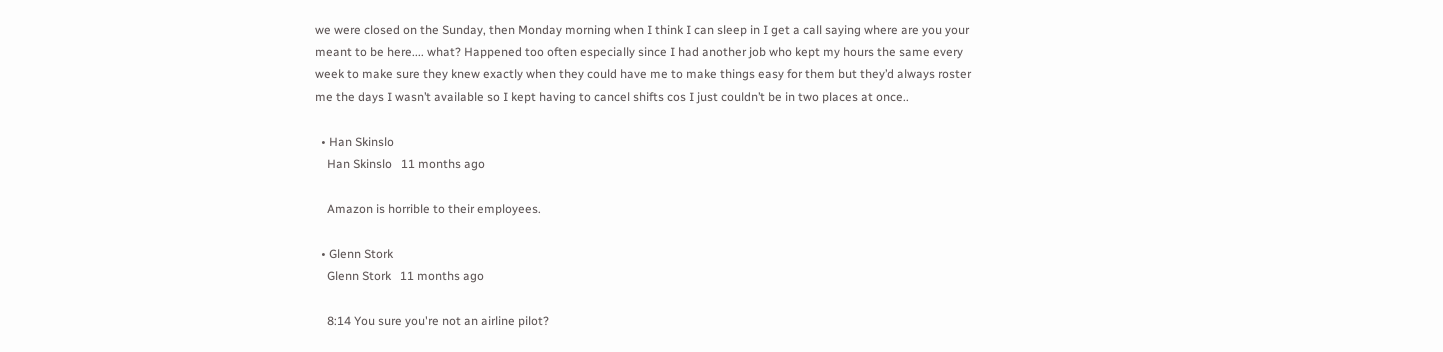we were closed on the Sunday, then Monday morning when I think I can sleep in I get a call saying where are you your meant to be here.... what? Happened too often especially since I had another job who kept my hours the same every week to make sure they knew exactly when they could have me to make things easy for them but they’d always roster me the days I wasn’t available so I kept having to cancel shifts cos I just couldn’t be in two places at once..

  • Han Skinslo
    Han Skinslo   11 months ago

    Amazon is horrible to their employees.

  • Glenn Stork
    Glenn Stork   11 months ago

    8:14 You sure you're not an airline pilot?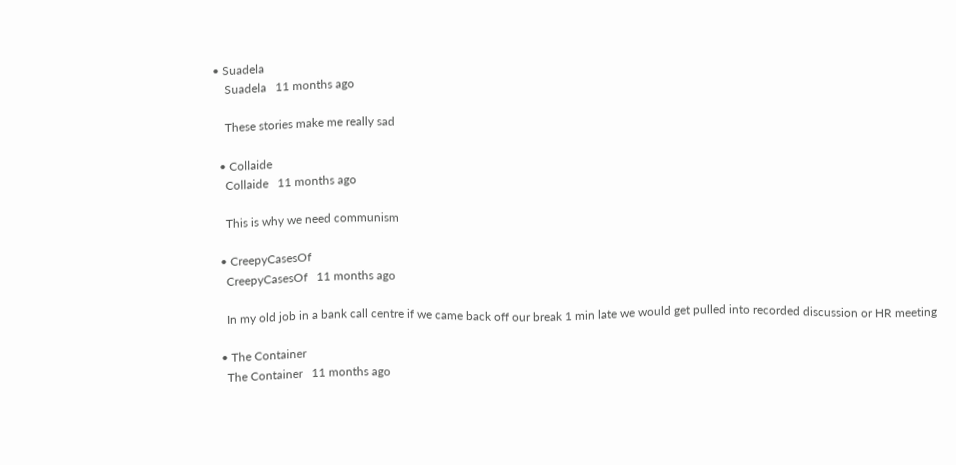• Suadela
    Suadela   11 months ago

    These stories make me really sad

  • Collaide
    Collaide   11 months ago

    This is why we need communism

  • CreepyCasesOf
    CreepyCasesOf   11 months ago

    In my old job in a bank call centre if we came back off our break 1 min late we would get pulled into recorded discussion or HR meeting

  • The Container
    The Container   11 months ago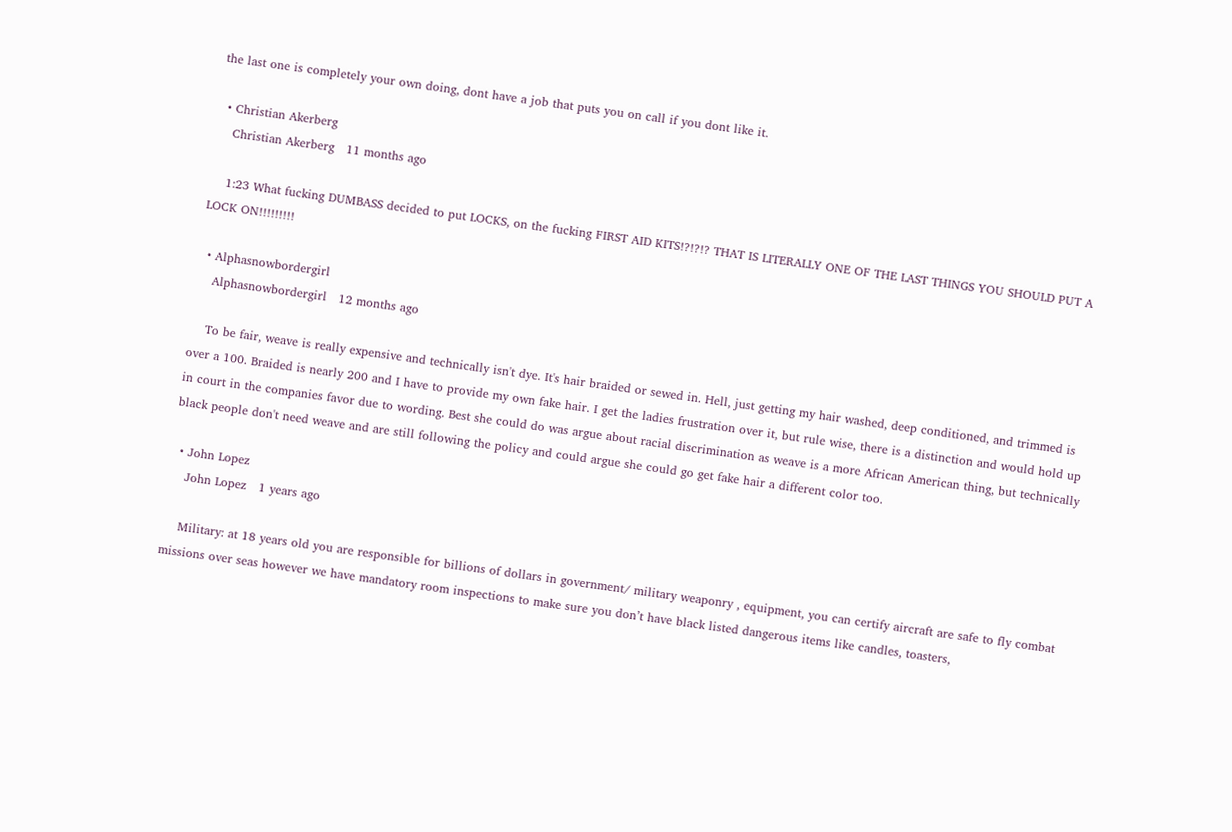the last one is completely your own doing, dont have a job that puts you on call if you dont like it.

  • Christian Akerberg
    Christian Akerberg   11 months ago

    1:23 What fucking DUMBASS decided to put LOCKS, on the fucking FIRST AID KITS!?!?!? THAT IS LITERALLY ONE OF THE LAST THINGS YOU SHOULD PUT A LOCK ON!!!!!!!!!

  • Alphasnowbordergirl
    Alphasnowbordergirl   12 months ago

    To be fair, weave is really expensive and technically isn't dye. It's hair braided or sewed in. Hell, just getting my hair washed, deep conditioned, and trimmed is over a 100. Braided is nearly 200 and I have to provide my own fake hair. I get the ladies frustration over it, but rule wise, there is a distinction and would hold up in court in the companies favor due to wording. Best she could do was argue about racial discrimination as weave is a more African American thing, but technically black people don't need weave and are still following the policy and could argue she could go get fake hair a different color too.

  • John Lopez
    John Lopez   1 years ago

    Military: at 18 years old you are responsible for billions of dollars in government/ military weaponry , equipment, you can certify aircraft are safe to fly combat missions over seas however we have mandatory room inspections to make sure you don’t have black listed dangerous items like candles, toasters,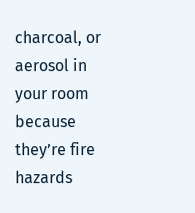charcoal, or aerosol in your room because they’re fire hazards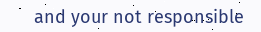and your not responsible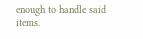enough to handle said items.